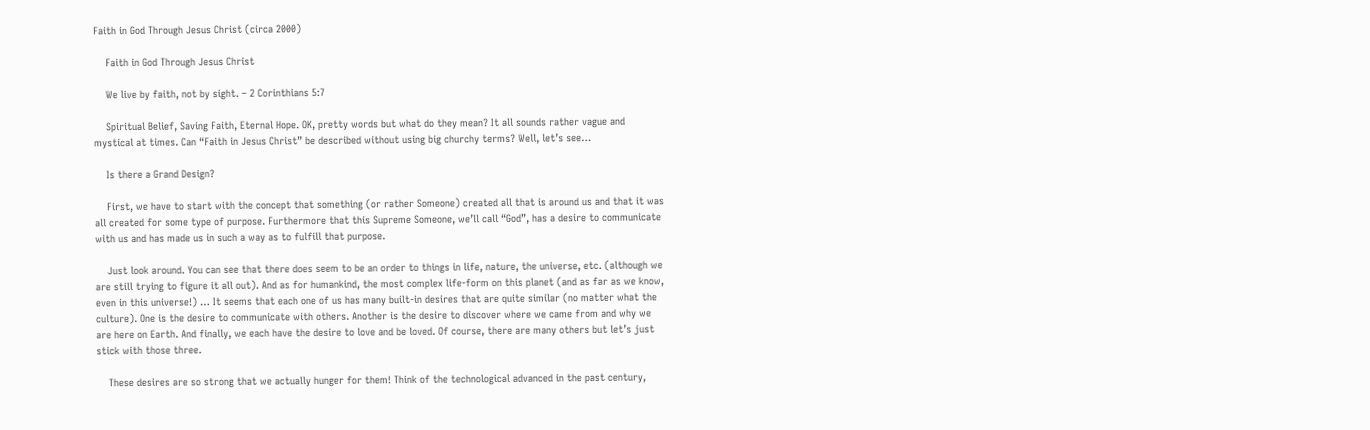Faith in God Through Jesus Christ (circa 2000)

    Faith in God Through Jesus Christ

    We live by faith, not by sight. – 2 Corinthians 5:7

    Spiritual Belief, Saving Faith, Eternal Hope. OK, pretty words but what do they mean? It all sounds rather vague and mystical at times. Can “Faith in Jesus Christ” be described without using big churchy terms? Well, let’s see…

    Is there a Grand Design?

    First, we have to start with the concept that something (or rather Someone) created all that is around us and that it was all created for some type of purpose. Furthermore that this Supreme Someone, we’ll call “God”, has a desire to communicate with us and has made us in such a way as to fulfill that purpose.

    Just look around. You can see that there does seem to be an order to things in life, nature, the universe, etc. (although we are still trying to figure it all out). And as for humankind, the most complex life-form on this planet (and as far as we know, even in this universe!) … It seems that each one of us has many built-in desires that are quite similar (no matter what the culture). One is the desire to communicate with others. Another is the desire to discover where we came from and why we are here on Earth. And finally, we each have the desire to love and be loved. Of course, there are many others but let’s just stick with those three.

    These desires are so strong that we actually hunger for them! Think of the technological advanced in the past century,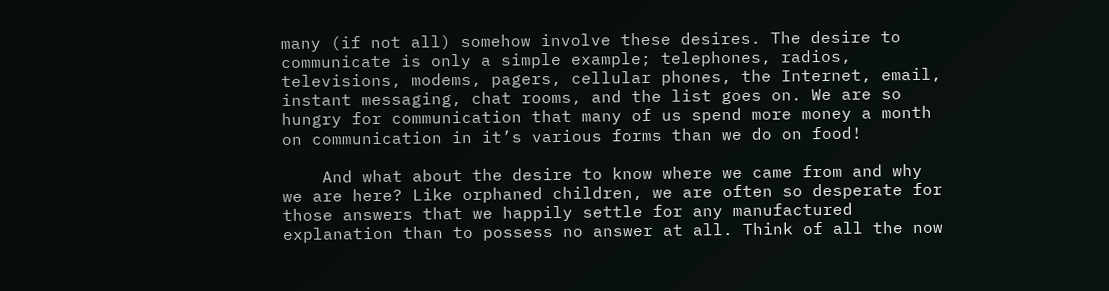many (if not all) somehow involve these desires. The desire to communicate is only a simple example; telephones, radios, televisions, modems, pagers, cellular phones, the Internet, email, instant messaging, chat rooms, and the list goes on. We are so hungry for communication that many of us spend more money a month on communication in it’s various forms than we do on food!

    And what about the desire to know where we came from and why we are here? Like orphaned children, we are often so desperate for those answers that we happily settle for any manufactured explanation than to possess no answer at all. Think of all the now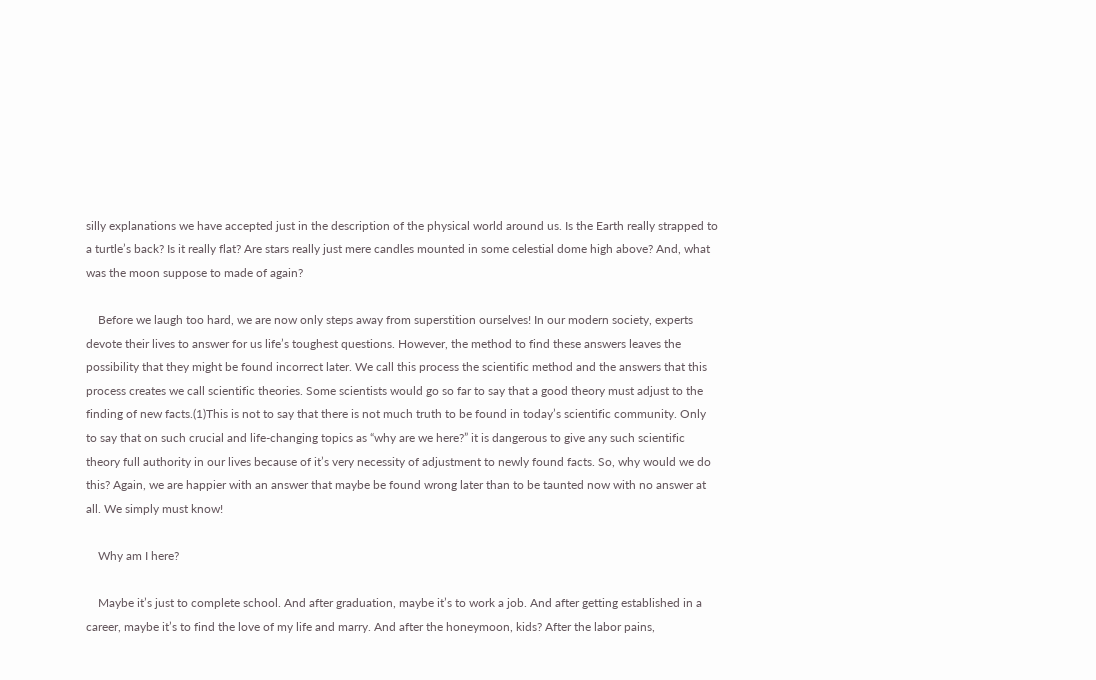silly explanations we have accepted just in the description of the physical world around us. Is the Earth really strapped to a turtle’s back? Is it really flat? Are stars really just mere candles mounted in some celestial dome high above? And, what was the moon suppose to made of again?

    Before we laugh too hard, we are now only steps away from superstition ourselves! In our modern society, experts devote their lives to answer for us life’s toughest questions. However, the method to find these answers leaves the possibility that they might be found incorrect later. We call this process the scientific method and the answers that this process creates we call scientific theories. Some scientists would go so far to say that a good theory must adjust to the finding of new facts.(1)This is not to say that there is not much truth to be found in today’s scientific community. Only to say that on such crucial and life-changing topics as “why are we here?” it is dangerous to give any such scientific theory full authority in our lives because of it’s very necessity of adjustment to newly found facts. So, why would we do this? Again, we are happier with an answer that maybe be found wrong later than to be taunted now with no answer at all. We simply must know!

    Why am I here?

    Maybe it’s just to complete school. And after graduation, maybe it’s to work a job. And after getting established in a career, maybe it’s to find the love of my life and marry. And after the honeymoon, kids? After the labor pains,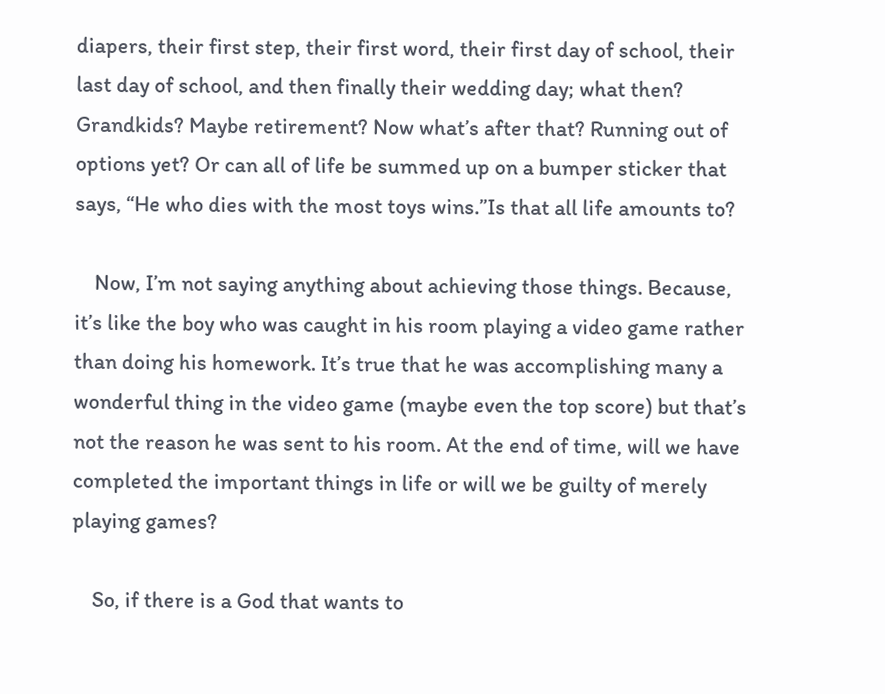diapers, their first step, their first word, their first day of school, their last day of school, and then finally their wedding day; what then? Grandkids? Maybe retirement? Now what’s after that? Running out of options yet? Or can all of life be summed up on a bumper sticker that says, “He who dies with the most toys wins.”Is that all life amounts to?

    Now, I’m not saying anything about achieving those things. Because, it’s like the boy who was caught in his room playing a video game rather than doing his homework. It’s true that he was accomplishing many a wonderful thing in the video game (maybe even the top score) but that’s not the reason he was sent to his room. At the end of time, will we have completed the important things in life or will we be guilty of merely playing games?

    So, if there is a God that wants to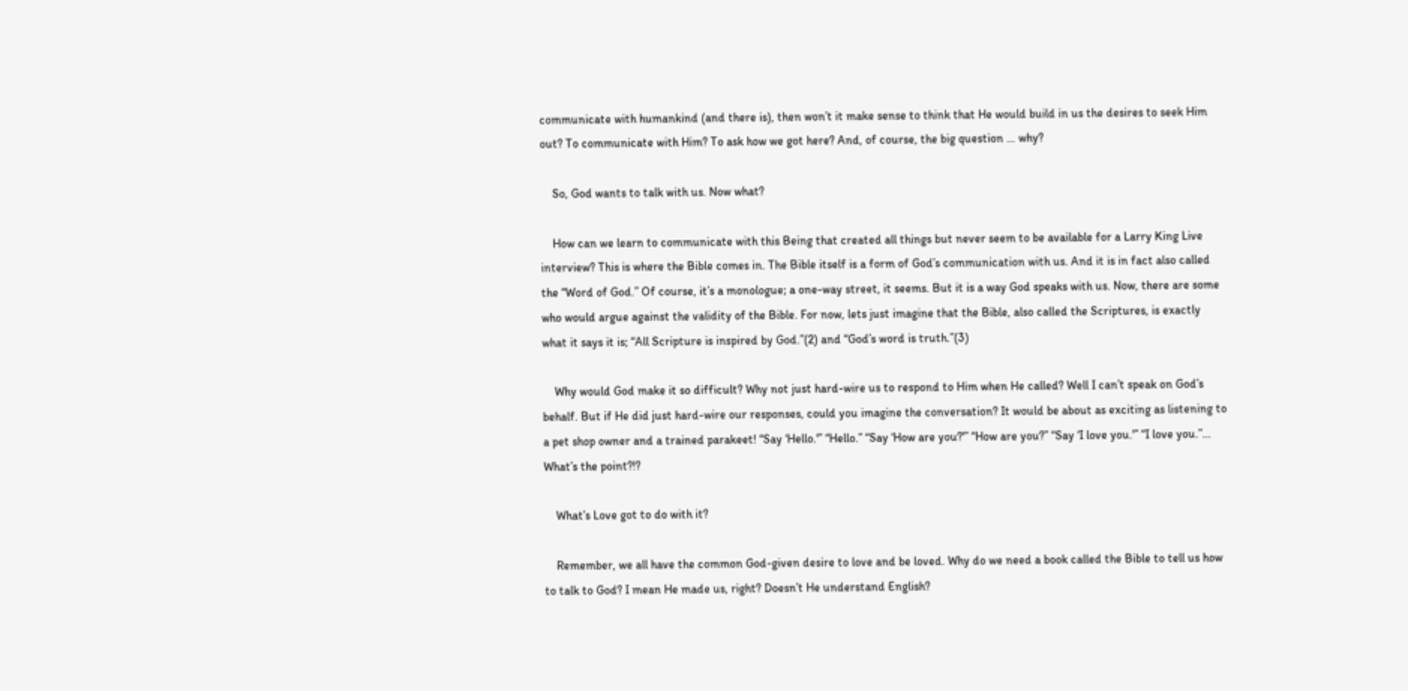communicate with humankind (and there is), then won’t it make sense to think that He would build in us the desires to seek Him out? To communicate with Him? To ask how we got here? And, of course, the big question … why?

    So, God wants to talk with us. Now what?

    How can we learn to communicate with this Being that created all things but never seem to be available for a Larry King Live interview? This is where the Bible comes in. The Bible itself is a form of God’s communication with us. And it is in fact also called the “Word of God.” Of course, it’s a monologue; a one-way street, it seems. But it is a way God speaks with us. Now, there are some who would argue against the validity of the Bible. For now, lets just imagine that the Bible, also called the Scriptures, is exactly what it says it is; “All Scripture is inspired by God.”(2) and “God’s word is truth.”(3)

    Why would God make it so difficult? Why not just hard-wire us to respond to Him when He called? Well I can’t speak on God’s behalf. But if He did just hard-wire our responses, could you imagine the conversation? It would be about as exciting as listening to a pet shop owner and a trained parakeet! “Say ‘Hello.'” “Hello.” “Say ‘How are you?'” “How are you?” “Say ‘I love you.'” “I love you.”… What’s the point?!?

    What’s Love got to do with it?

    Remember, we all have the common God-given desire to love and be loved. Why do we need a book called the Bible to tell us how to talk to God? I mean He made us, right? Doesn’t He understand English?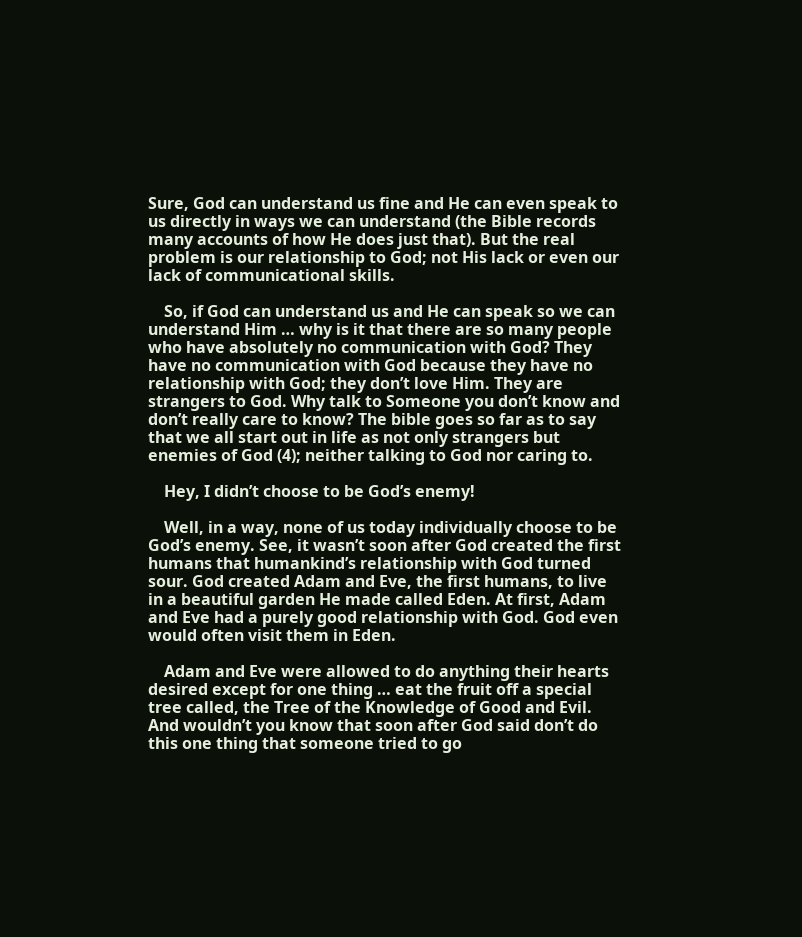Sure, God can understand us fine and He can even speak to us directly in ways we can understand (the Bible records many accounts of how He does just that). But the real problem is our relationship to God; not His lack or even our lack of communicational skills.

    So, if God can understand us and He can speak so we can understand Him … why is it that there are so many people who have absolutely no communication with God? They have no communication with God because they have no relationship with God; they don’t love Him. They are strangers to God. Why talk to Someone you don’t know and don’t really care to know? The bible goes so far as to say that we all start out in life as not only strangers but enemies of God (4); neither talking to God nor caring to.

    Hey, I didn’t choose to be God’s enemy!

    Well, in a way, none of us today individually choose to be God’s enemy. See, it wasn’t soon after God created the first humans that humankind’s relationship with God turned sour. God created Adam and Eve, the first humans, to live in a beautiful garden He made called Eden. At first, Adam and Eve had a purely good relationship with God. God even would often visit them in Eden.

    Adam and Eve were allowed to do anything their hearts desired except for one thing … eat the fruit off a special tree called, the Tree of the Knowledge of Good and Evil. And wouldn’t you know that soon after God said don’t do this one thing that someone tried to go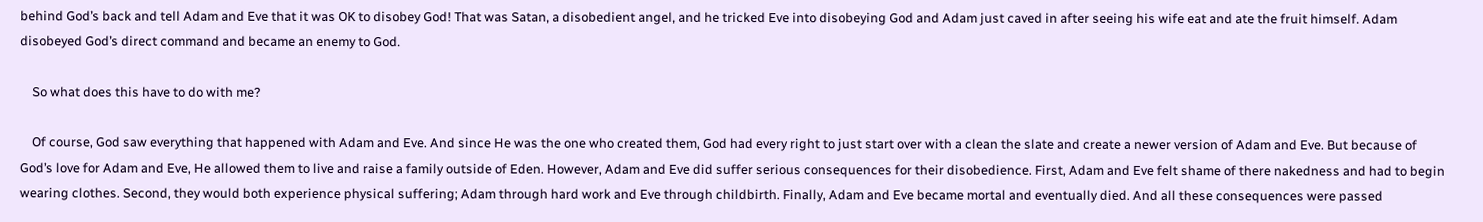behind God’s back and tell Adam and Eve that it was OK to disobey God! That was Satan, a disobedient angel, and he tricked Eve into disobeying God and Adam just caved in after seeing his wife eat and ate the fruit himself. Adam disobeyed God’s direct command and became an enemy to God.

    So what does this have to do with me?

    Of course, God saw everything that happened with Adam and Eve. And since He was the one who created them, God had every right to just start over with a clean the slate and create a newer version of Adam and Eve. But because of God’s love for Adam and Eve, He allowed them to live and raise a family outside of Eden. However, Adam and Eve did suffer serious consequences for their disobedience. First, Adam and Eve felt shame of there nakedness and had to begin wearing clothes. Second, they would both experience physical suffering; Adam through hard work and Eve through childbirth. Finally, Adam and Eve became mortal and eventually died. And all these consequences were passed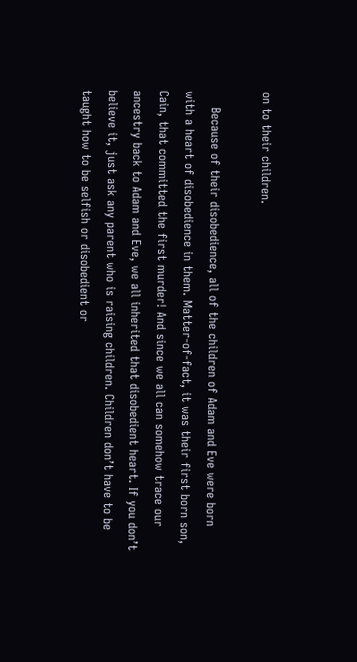on to their children.

    Because of their disobedience, all of the children of Adam and Eve were born with a heart of disobedience in them. Matter-of-fact, it was their first born son, Cain, that committed the first murder! And since we all can somehow trace our ancestry back to Adam and Eve, we all inherited that disobedient heart. If you don’t believe it, just ask any parent who is raising children. Children don’t have to be taught how to be selfish or disobedient or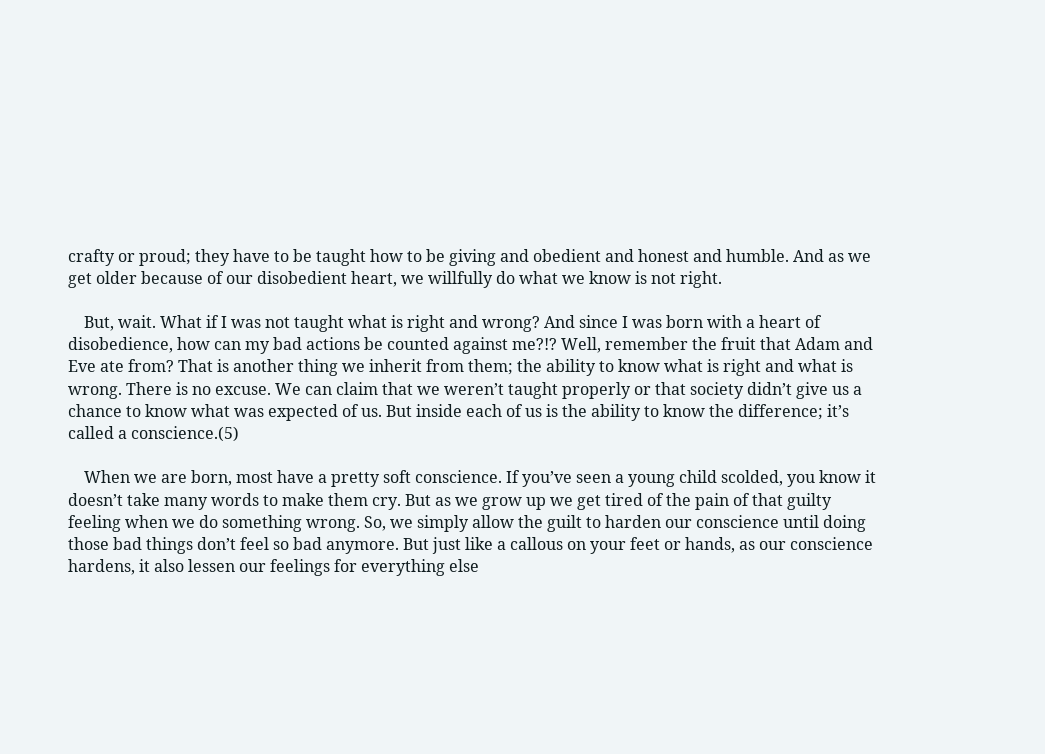crafty or proud; they have to be taught how to be giving and obedient and honest and humble. And as we get older because of our disobedient heart, we willfully do what we know is not right.

    But, wait. What if I was not taught what is right and wrong? And since I was born with a heart of disobedience, how can my bad actions be counted against me?!? Well, remember the fruit that Adam and Eve ate from? That is another thing we inherit from them; the ability to know what is right and what is wrong. There is no excuse. We can claim that we weren’t taught properly or that society didn’t give us a chance to know what was expected of us. But inside each of us is the ability to know the difference; it’s called a conscience.(5)

    When we are born, most have a pretty soft conscience. If you’ve seen a young child scolded, you know it doesn’t take many words to make them cry. But as we grow up we get tired of the pain of that guilty feeling when we do something wrong. So, we simply allow the guilt to harden our conscience until doing those bad things don’t feel so bad anymore. But just like a callous on your feet or hands, as our conscience hardens, it also lessen our feelings for everything else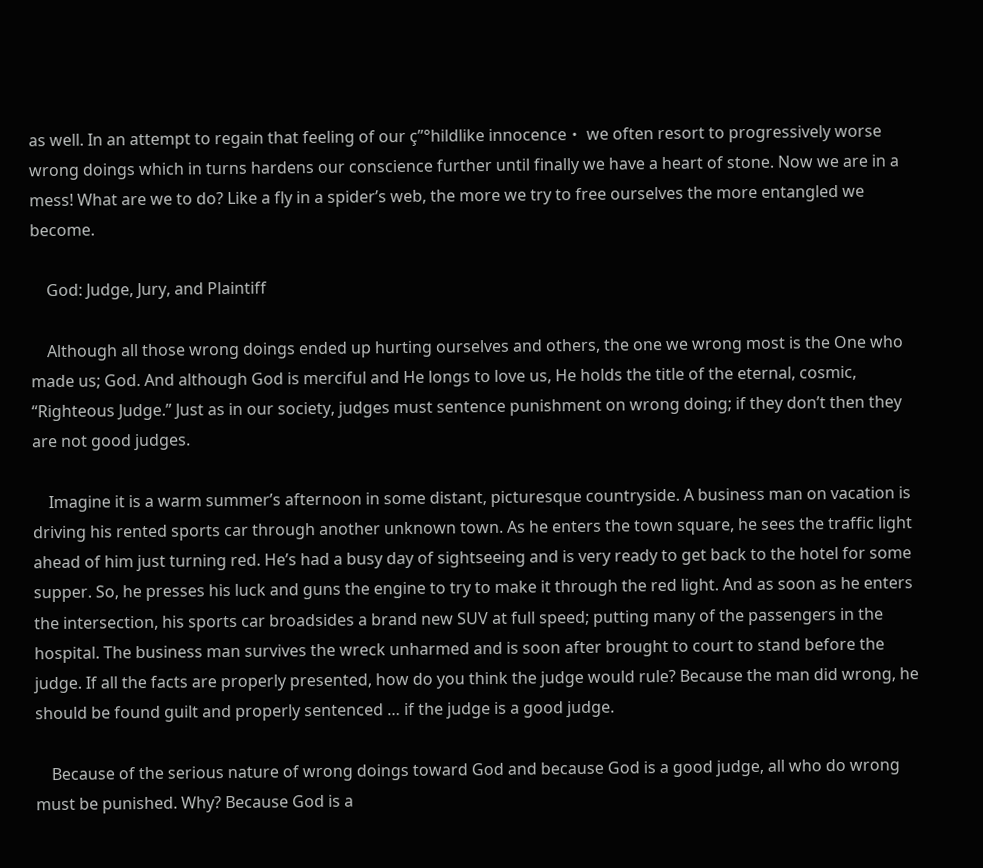as well. In an attempt to regain that feeling of our ç”°hildlike innocence・ we often resort to progressively worse wrong doings which in turns hardens our conscience further until finally we have a heart of stone. Now we are in a mess! What are we to do? Like a fly in a spider’s web, the more we try to free ourselves the more entangled we become.

    God: Judge, Jury, and Plaintiff

    Although all those wrong doings ended up hurting ourselves and others, the one we wrong most is the One who made us; God. And although God is merciful and He longs to love us, He holds the title of the eternal, cosmic, “Righteous Judge.” Just as in our society, judges must sentence punishment on wrong doing; if they don’t then they are not good judges.

    Imagine it is a warm summer’s afternoon in some distant, picturesque countryside. A business man on vacation is driving his rented sports car through another unknown town. As he enters the town square, he sees the traffic light ahead of him just turning red. He’s had a busy day of sightseeing and is very ready to get back to the hotel for some supper. So, he presses his luck and guns the engine to try to make it through the red light. And as soon as he enters the intersection, his sports car broadsides a brand new SUV at full speed; putting many of the passengers in the hospital. The business man survives the wreck unharmed and is soon after brought to court to stand before the judge. If all the facts are properly presented, how do you think the judge would rule? Because the man did wrong, he should be found guilt and properly sentenced … if the judge is a good judge.

    Because of the serious nature of wrong doings toward God and because God is a good judge, all who do wrong must be punished. Why? Because God is a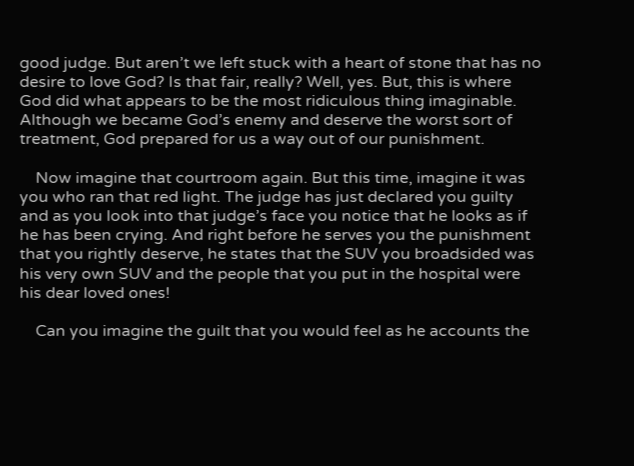good judge. But aren’t we left stuck with a heart of stone that has no desire to love God? Is that fair, really? Well, yes. But, this is where God did what appears to be the most ridiculous thing imaginable. Although we became God’s enemy and deserve the worst sort of treatment, God prepared for us a way out of our punishment.

    Now imagine that courtroom again. But this time, imagine it was you who ran that red light. The judge has just declared you guilty and as you look into that judge’s face you notice that he looks as if he has been crying. And right before he serves you the punishment that you rightly deserve, he states that the SUV you broadsided was his very own SUV and the people that you put in the hospital were his dear loved ones!

    Can you imagine the guilt that you would feel as he accounts the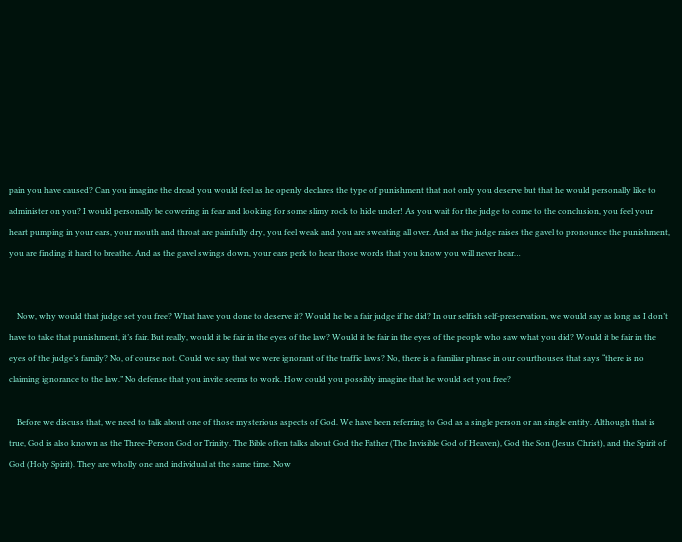pain you have caused? Can you imagine the dread you would feel as he openly declares the type of punishment that not only you deserve but that he would personally like to administer on you? I would personally be cowering in fear and looking for some slimy rock to hide under! As you wait for the judge to come to the conclusion, you feel your heart pumping in your ears, your mouth and throat are painfully dry, you feel weak and you are sweating all over. And as the judge raises the gavel to pronounce the punishment, you are finding it hard to breathe. And as the gavel swings down, your ears perk to hear those words that you know you will never hear…


    Now, why would that judge set you free? What have you done to deserve it? Would he be a fair judge if he did? In our selfish self-preservation, we would say as long as I don’t have to take that punishment, it’s fair. But really, would it be fair in the eyes of the law? Would it be fair in the eyes of the people who saw what you did? Would it be fair in the eyes of the judge’s family? No, of course not. Could we say that we were ignorant of the traffic laws? No, there is a familiar phrase in our courthouses that says “there is no claiming ignorance to the law.” No defense that you invite seems to work. How could you possibly imagine that he would set you free?

    Before we discuss that, we need to talk about one of those mysterious aspects of God. We have been referring to God as a single person or an single entity. Although that is true, God is also known as the Three-Person God or Trinity. The Bible often talks about God the Father (The Invisible God of Heaven), God the Son (Jesus Christ), and the Spirit of God (Holy Spirit). They are wholly one and individual at the same time. Now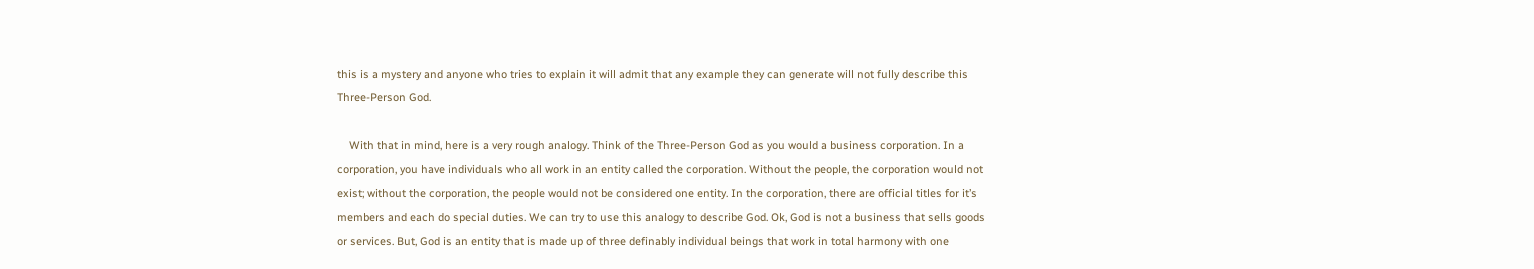this is a mystery and anyone who tries to explain it will admit that any example they can generate will not fully describe this Three-Person God.

    With that in mind, here is a very rough analogy. Think of the Three-Person God as you would a business corporation. In a corporation, you have individuals who all work in an entity called the corporation. Without the people, the corporation would not exist; without the corporation, the people would not be considered one entity. In the corporation, there are official titles for it’s members and each do special duties. We can try to use this analogy to describe God. Ok, God is not a business that sells goods or services. But, God is an entity that is made up of three definably individual beings that work in total harmony with one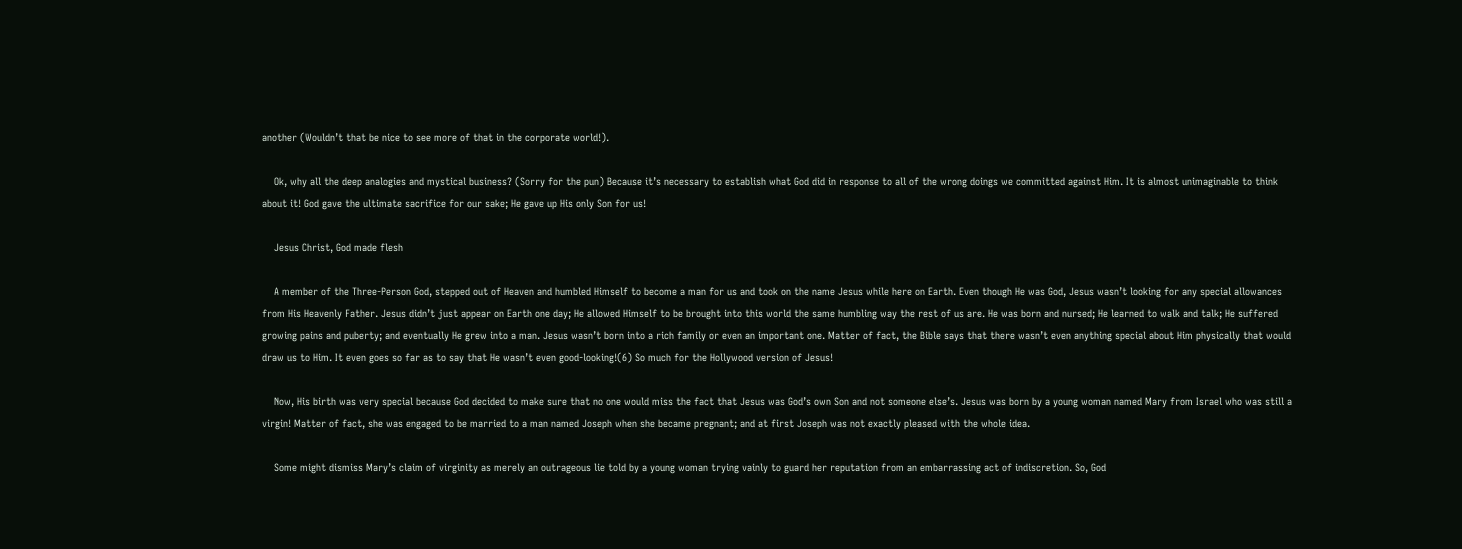another (Wouldn’t that be nice to see more of that in the corporate world!).

    Ok, why all the deep analogies and mystical business? (Sorry for the pun) Because it’s necessary to establish what God did in response to all of the wrong doings we committed against Him. It is almost unimaginable to think about it! God gave the ultimate sacrifice for our sake; He gave up His only Son for us!

    Jesus Christ, God made flesh

    A member of the Three-Person God, stepped out of Heaven and humbled Himself to become a man for us and took on the name Jesus while here on Earth. Even though He was God, Jesus wasn’t looking for any special allowances from His Heavenly Father. Jesus didn’t just appear on Earth one day; He allowed Himself to be brought into this world the same humbling way the rest of us are. He was born and nursed; He learned to walk and talk; He suffered growing pains and puberty; and eventually He grew into a man. Jesus wasn’t born into a rich family or even an important one. Matter of fact, the Bible says that there wasn’t even anything special about Him physically that would draw us to Him. It even goes so far as to say that He wasn’t even good-looking!(6) So much for the Hollywood version of Jesus!

    Now, His birth was very special because God decided to make sure that no one would miss the fact that Jesus was God’s own Son and not someone else’s. Jesus was born by a young woman named Mary from Israel who was still a virgin! Matter of fact, she was engaged to be married to a man named Joseph when she became pregnant; and at first Joseph was not exactly pleased with the whole idea.

    Some might dismiss Mary’s claim of virginity as merely an outrageous lie told by a young woman trying vainly to guard her reputation from an embarrassing act of indiscretion. So, God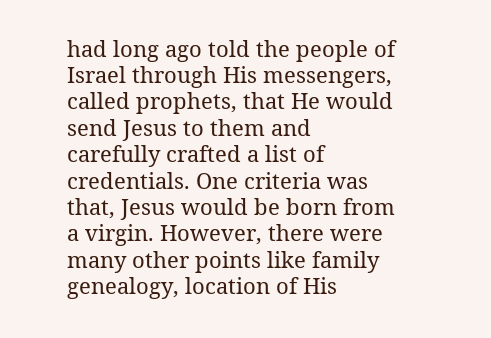had long ago told the people of Israel through His messengers, called prophets, that He would send Jesus to them and carefully crafted a list of credentials. One criteria was that, Jesus would be born from a virgin. However, there were many other points like family genealogy, location of His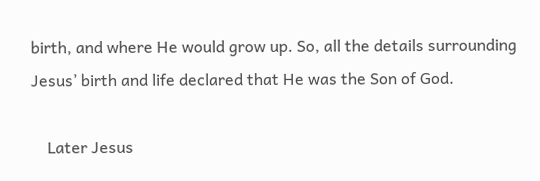birth, and where He would grow up. So, all the details surrounding Jesus’ birth and life declared that He was the Son of God.

    Later Jesus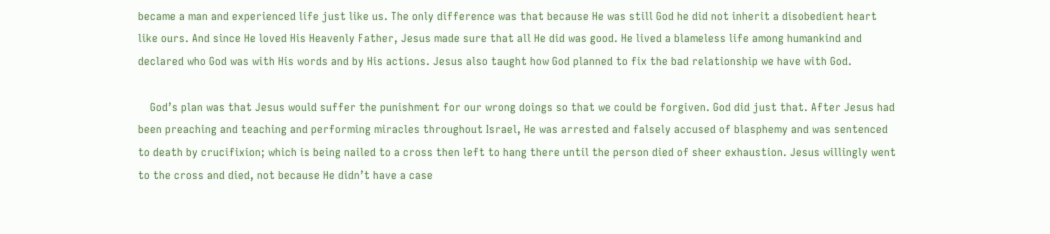became a man and experienced life just like us. The only difference was that because He was still God he did not inherit a disobedient heart like ours. And since He loved His Heavenly Father, Jesus made sure that all He did was good. He lived a blameless life among humankind and declared who God was with His words and by His actions. Jesus also taught how God planned to fix the bad relationship we have with God.

    God’s plan was that Jesus would suffer the punishment for our wrong doings so that we could be forgiven. God did just that. After Jesus had been preaching and teaching and performing miracles throughout Israel, He was arrested and falsely accused of blasphemy and was sentenced to death by crucifixion; which is being nailed to a cross then left to hang there until the person died of sheer exhaustion. Jesus willingly went to the cross and died, not because He didn’t have a case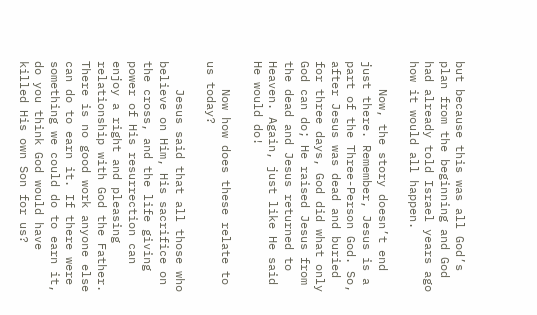but because this was all God’s plan from the beginning and God had already told Israel years ago how it would all happen.

    Now, the story doesn’t end just there. Remember, Jesus is a part of the Three-Person God. So, after Jesus was dead and buried for three days, God did what only God can do; He raised Jesus from the dead and Jesus returned to Heaven. Again, just like He said He would do!

    Now how does these relate to us today?

    Jesus said that all those who believe on Him, His sacrifice on the cross, and the life giving power of His resurrection can enjoy a right and pleasing relationship with God the Father. There is no good work anyone else can do to earn it. If there were something we could do to earn it, do you think God would have killed His own Son for us?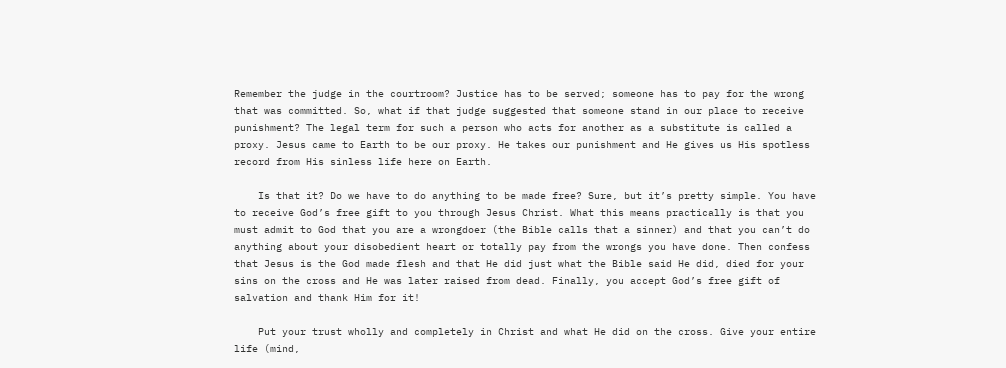Remember the judge in the courtroom? Justice has to be served; someone has to pay for the wrong that was committed. So, what if that judge suggested that someone stand in our place to receive punishment? The legal term for such a person who acts for another as a substitute is called a proxy. Jesus came to Earth to be our proxy. He takes our punishment and He gives us His spotless record from His sinless life here on Earth.

    Is that it? Do we have to do anything to be made free? Sure, but it’s pretty simple. You have to receive God’s free gift to you through Jesus Christ. What this means practically is that you must admit to God that you are a wrongdoer (the Bible calls that a sinner) and that you can’t do anything about your disobedient heart or totally pay from the wrongs you have done. Then confess that Jesus is the God made flesh and that He did just what the Bible said He did, died for your sins on the cross and He was later raised from dead. Finally, you accept God’s free gift of salvation and thank Him for it!

    Put your trust wholly and completely in Christ and what He did on the cross. Give your entire life (mind,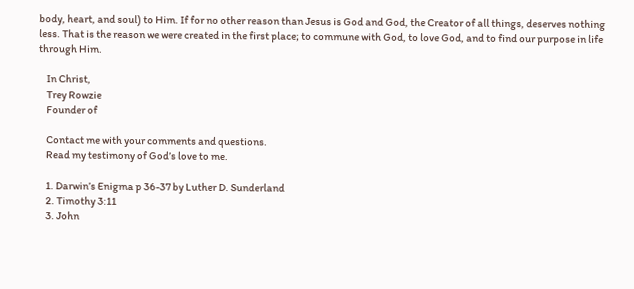body, heart, and soul) to Him. If for no other reason than Jesus is God and God, the Creator of all things, deserves nothing less. That is the reason we were created in the first place; to commune with God, to love God, and to find our purpose in life through Him.

    In Christ,
    Trey Rowzie
    Founder of

    Contact me with your comments and questions.
    Read my testimony of God’s love to me.

    1. Darwin’s Enigma p 36-37 by Luther D. Sunderland
    2. Timothy 3:11
    3. John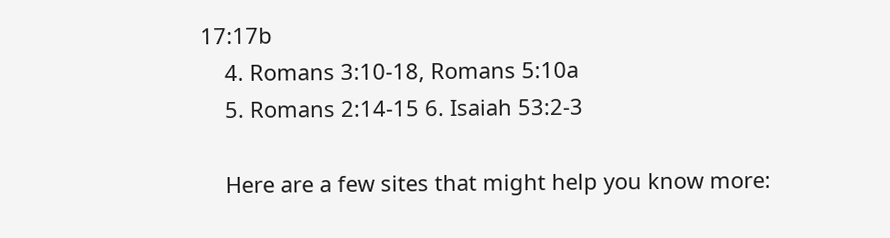17:17b
    4. Romans 3:10-18, Romans 5:10a
    5. Romans 2:14-15 6. Isaiah 53:2-3

    Here are a few sites that might help you know more: